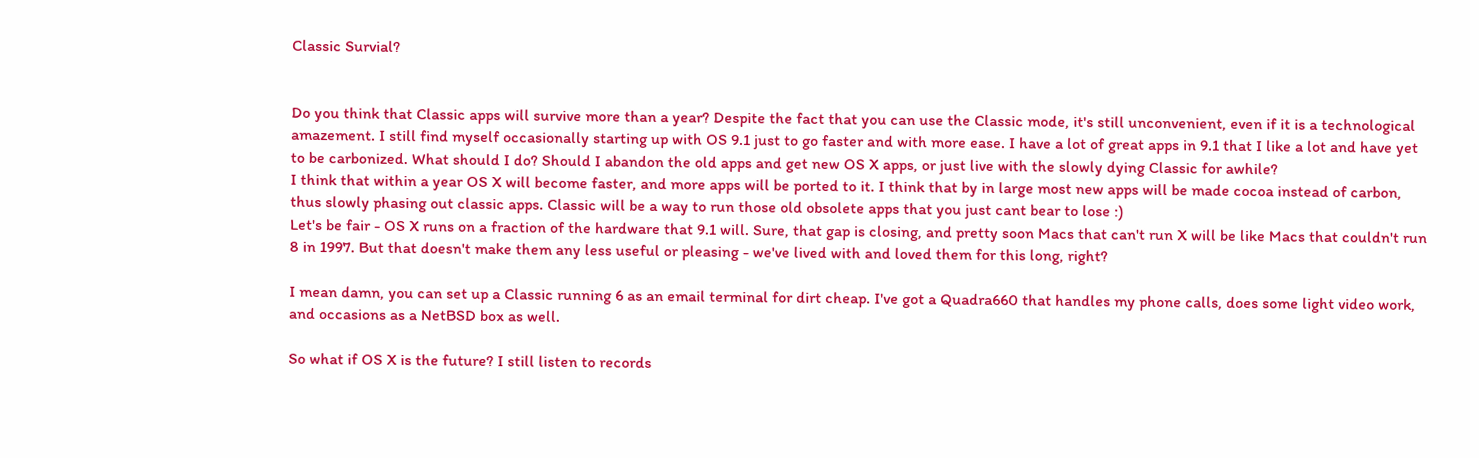Classic Survial?


Do you think that Classic apps will survive more than a year? Despite the fact that you can use the Classic mode, it's still unconvenient, even if it is a technological amazement. I still find myself occasionally starting up with OS 9.1 just to go faster and with more ease. I have a lot of great apps in 9.1 that I like a lot and have yet to be carbonized. What should I do? Should I abandon the old apps and get new OS X apps, or just live with the slowly dying Classic for awhile?
I think that within a year OS X will become faster, and more apps will be ported to it. I think that by in large most new apps will be made cocoa instead of carbon, thus slowly phasing out classic apps. Classic will be a way to run those old obsolete apps that you just cant bear to lose :)
Let's be fair - OS X runs on a fraction of the hardware that 9.1 will. Sure, that gap is closing, and pretty soon Macs that can't run X will be like Macs that couldn't run 8 in 1997. But that doesn't make them any less useful or pleasing - we've lived with and loved them for this long, right?

I mean damn, you can set up a Classic running 6 as an email terminal for dirt cheap. I've got a Quadra660 that handles my phone calls, does some light video work, and occasions as a NetBSD box as well.

So what if OS X is the future? I still listen to records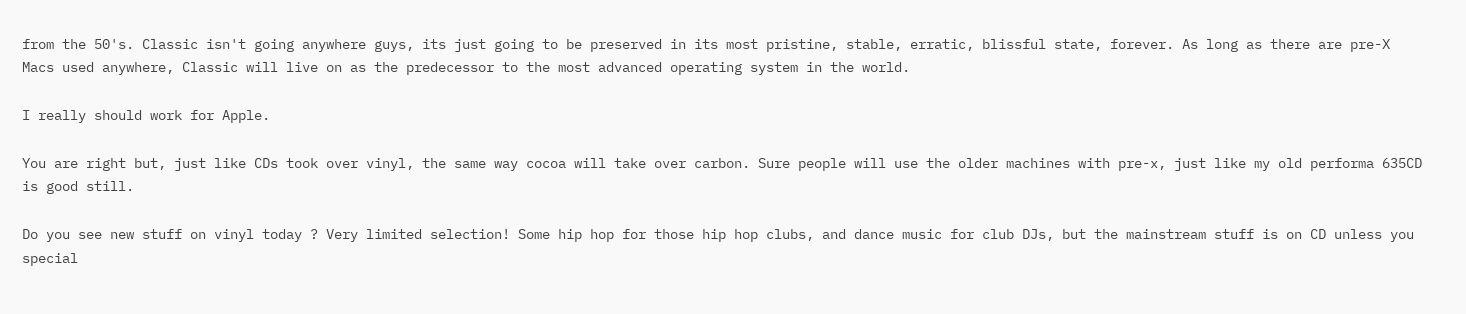from the 50's. Classic isn't going anywhere guys, its just going to be preserved in its most pristine, stable, erratic, blissful state, forever. As long as there are pre-X Macs used anywhere, Classic will live on as the predecessor to the most advanced operating system in the world.

I really should work for Apple.

You are right but, just like CDs took over vinyl, the same way cocoa will take over carbon. Sure people will use the older machines with pre-x, just like my old performa 635CD is good still.

Do you see new stuff on vinyl today ? Very limited selection! Some hip hop for those hip hop clubs, and dance music for club DJs, but the mainstream stuff is on CD unless you special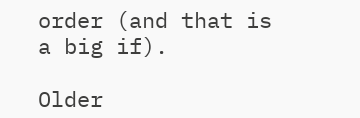order (and that is a big if).

Older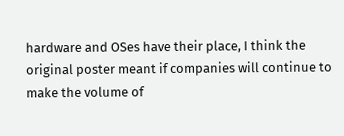hardware and OSes have their place, I think the original poster meant if companies will continue to make the volume of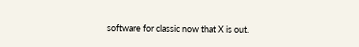software for classic now that X is out.